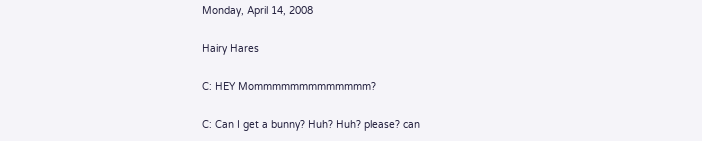Monday, April 14, 2008

Hairy Hares

C: HEY Mommmmmmmmmmmmm?

C: Can I get a bunny? Huh? Huh? please? can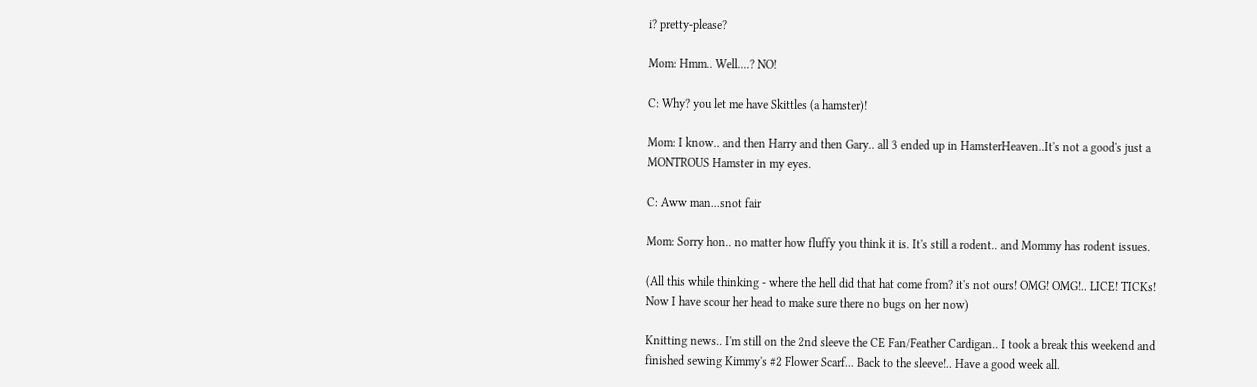i? pretty-please?

Mom: Hmm.. Well....? NO!

C: Why? you let me have Skittles (a hamster)!

Mom: I know.. and then Harry and then Gary.. all 3 ended up in HamsterHeaven..It's not a good's just a MONTROUS Hamster in my eyes.

C: Aww man...snot fair

Mom: Sorry hon.. no matter how fluffy you think it is. It's still a rodent.. and Mommy has rodent issues.

(All this while thinking - where the hell did that hat come from? it's not ours! OMG! OMG!.. LICE! TICKs! Now I have scour her head to make sure there no bugs on her now)

Knitting news.. I'm still on the 2nd sleeve the CE Fan/Feather Cardigan.. I took a break this weekend and finished sewing Kimmy's #2 Flower Scarf... Back to the sleeve!.. Have a good week all.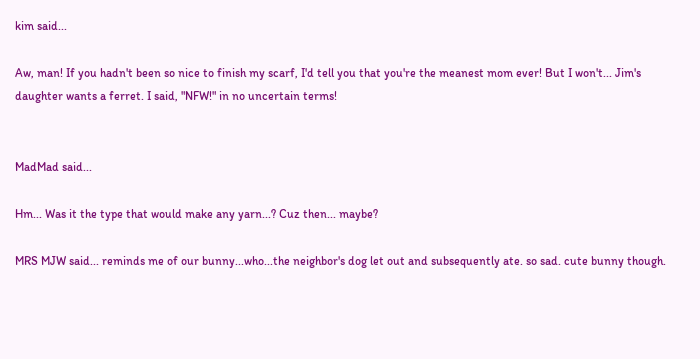kim said...

Aw, man! If you hadn't been so nice to finish my scarf, I'd tell you that you're the meanest mom ever! But I won't... Jim's daughter wants a ferret. I said, "NFW!" in no uncertain terms!


MadMad said...

Hm... Was it the type that would make any yarn...? Cuz then... maybe?

MRS MJW said... reminds me of our bunny...who...the neighbor's dog let out and subsequently ate. so sad. cute bunny though.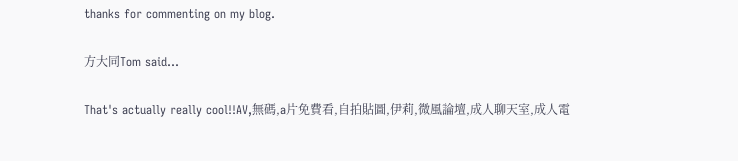thanks for commenting on my blog.

方大同Tom said...

That's actually really cool!!AV,無碼,a片免費看,自拍貼圖,伊莉,微風論壇,成人聊天室,成人電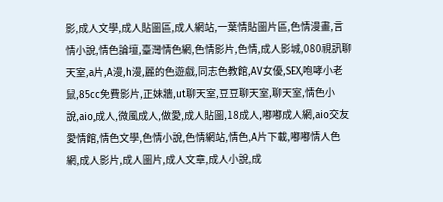影,成人文學,成人貼圖區,成人網站,一葉情貼圖片區,色情漫畫,言情小說,情色論壇,臺灣情色網,色情影片,色情,成人影城,080視訊聊天室,a片,A漫,h漫,麗的色遊戲,同志色教館,AV女優,SEX,咆哮小老鼠,85cc免費影片,正妹牆,ut聊天室,豆豆聊天室,聊天室,情色小說,aio,成人,微風成人,做愛,成人貼圖,18成人,嘟嘟成人網,aio交友愛情館,情色文學,色情小說,色情網站,情色,A片下載,嘟嘟情人色網,成人影片,成人圖片,成人文章,成人小說,成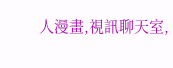人漫畫,視訊聊天室,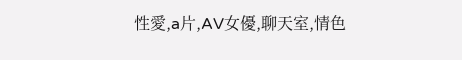性愛,a片,AV女優,聊天室,情色